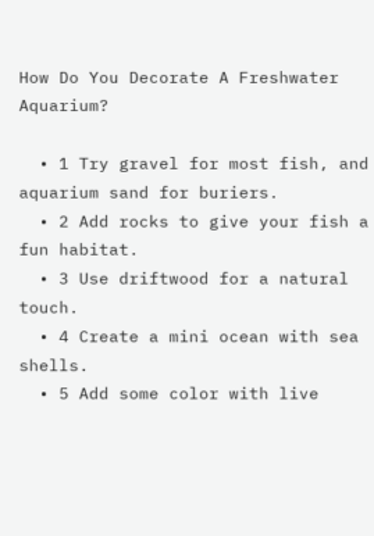How Do You Decorate A Freshwater Aquarium?

  • 1 Try gravel for most fish, and aquarium sand for buriers.
  • 2 Add rocks to give your fish a fun habitat.
  • 3 Use driftwood for a natural touch.
  • 4 Create a mini ocean with sea shells.
  • 5 Add some color with live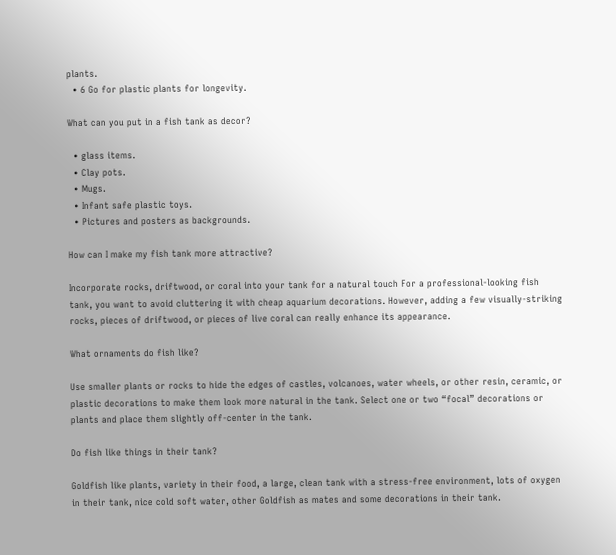plants.
  • 6 Go for plastic plants for longevity.

What can you put in a fish tank as decor?

  • glass items.
  • Clay pots.
  • Mugs.
  • Infant safe plastic toys.
  • Pictures and posters as backgrounds.

How can I make my fish tank more attractive?

Incorporate rocks, driftwood, or coral into your tank for a natural touch For a professional-looking fish tank, you want to avoid cluttering it with cheap aquarium decorations. However, adding a few visually-striking rocks, pieces of driftwood, or pieces of live coral can really enhance its appearance.

What ornaments do fish like?

Use smaller plants or rocks to hide the edges of castles, volcanoes, water wheels, or other resin, ceramic, or plastic decorations to make them look more natural in the tank. Select one or two “focal” decorations or plants and place them slightly off-center in the tank.

Do fish like things in their tank?

Goldfish like plants, variety in their food, a large, clean tank with a stress-free environment, lots of oxygen in their tank, nice cold soft water, other Goldfish as mates and some decorations in their tank.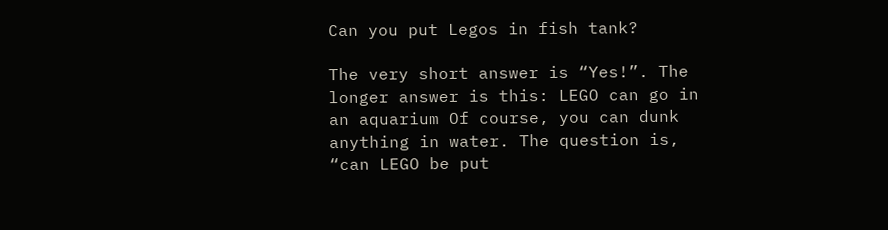Can you put Legos in fish tank?

The very short answer is “Yes!”. The longer answer is this: LEGO can go in an aquarium Of course, you can dunk anything in water. The question is, “can LEGO be put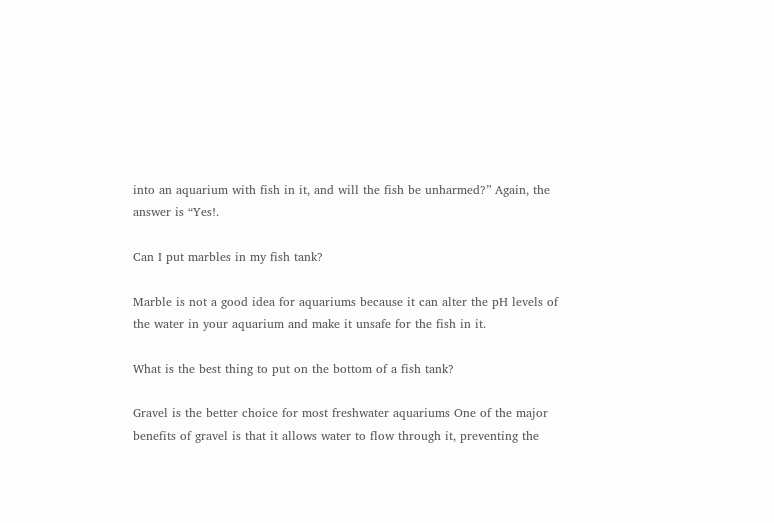into an aquarium with fish in it, and will the fish be unharmed?” Again, the answer is “Yes!.

Can I put marbles in my fish tank?

Marble is not a good idea for aquariums because it can alter the pH levels of the water in your aquarium and make it unsafe for the fish in it.

What is the best thing to put on the bottom of a fish tank?

Gravel is the better choice for most freshwater aquariums One of the major benefits of gravel is that it allows water to flow through it, preventing the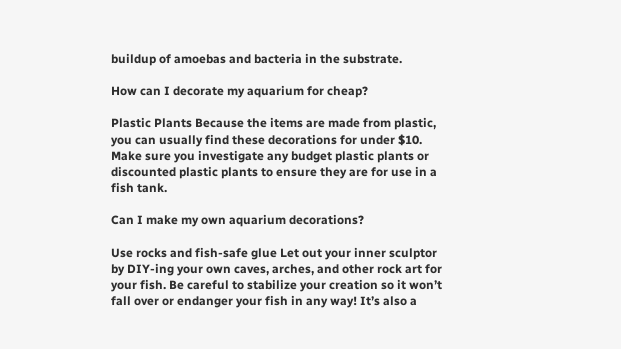buildup of amoebas and bacteria in the substrate.

How can I decorate my aquarium for cheap?

Plastic Plants Because the items are made from plastic, you can usually find these decorations for under $10. Make sure you investigate any budget plastic plants or discounted plastic plants to ensure they are for use in a fish tank.

Can I make my own aquarium decorations?

Use rocks and fish-safe glue Let out your inner sculptor by DIY-ing your own caves, arches, and other rock art for your fish. Be careful to stabilize your creation so it won’t fall over or endanger your fish in any way! It’s also a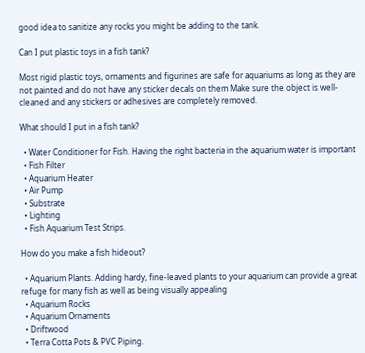good idea to sanitize any rocks you might be adding to the tank.

Can I put plastic toys in a fish tank?

Most rigid plastic toys, ornaments and figurines are safe for aquariums as long as they are not painted and do not have any sticker decals on them Make sure the object is well-cleaned and any stickers or adhesives are completely removed.

What should I put in a fish tank?

  • Water Conditioner for Fish. Having the right bacteria in the aquarium water is important
  • Fish Filter
  • Aquarium Heater
  • Air Pump
  • Substrate
  • Lighting
  • Fish Aquarium Test Strips.

How do you make a fish hideout?

  • Aquarium Plants. Adding hardy, fine-leaved plants to your aquarium can provide a great refuge for many fish as well as being visually appealing
  • Aquarium Rocks
  • Aquarium Ornaments
  • Driftwood
  • Terra Cotta Pots & PVC Piping.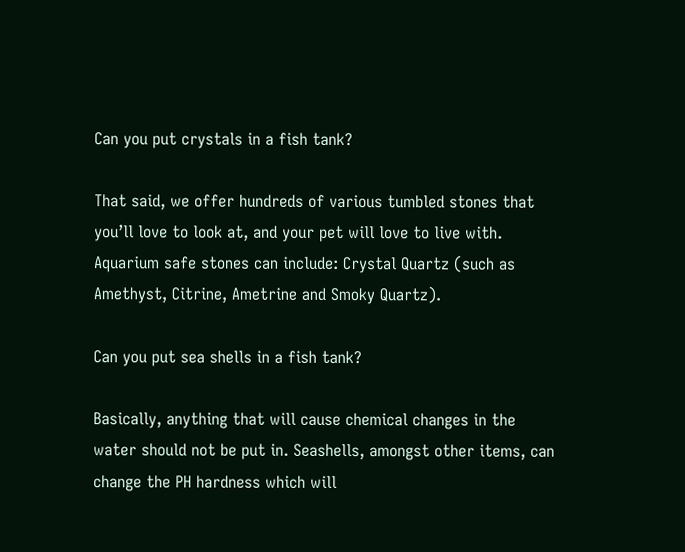Can you put crystals in a fish tank?

That said, we offer hundreds of various tumbled stones that you’ll love to look at, and your pet will love to live with. Aquarium safe stones can include: Crystal Quartz (such as Amethyst, Citrine, Ametrine and Smoky Quartz).

Can you put sea shells in a fish tank?

Basically, anything that will cause chemical changes in the water should not be put in. Seashells, amongst other items, can change the PH hardness which will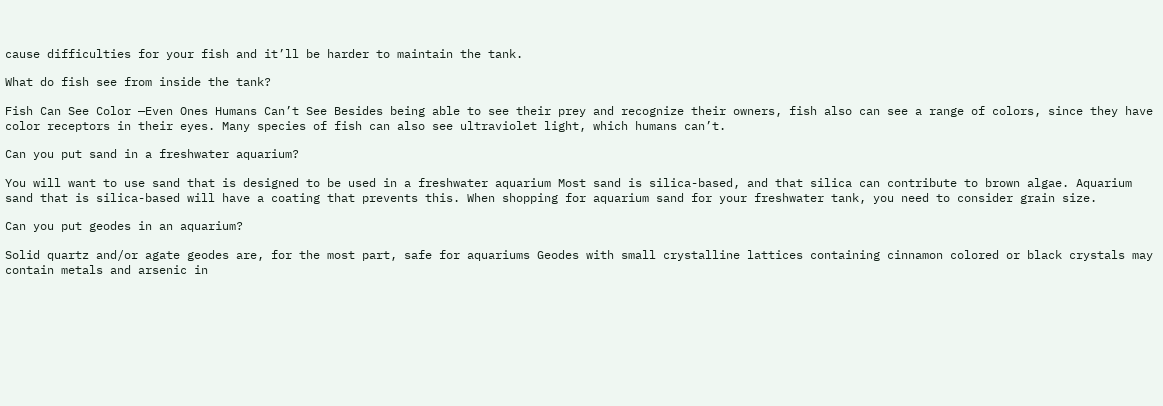cause difficulties for your fish and it’ll be harder to maintain the tank.

What do fish see from inside the tank?

Fish Can See Color —Even Ones Humans Can’t See Besides being able to see their prey and recognize their owners, fish also can see a range of colors, since they have color receptors in their eyes. Many species of fish can also see ultraviolet light, which humans can’t.

Can you put sand in a freshwater aquarium?

You will want to use sand that is designed to be used in a freshwater aquarium Most sand is silica-based, and that silica can contribute to brown algae. Aquarium sand that is silica-based will have a coating that prevents this. When shopping for aquarium sand for your freshwater tank, you need to consider grain size.

Can you put geodes in an aquarium?

Solid quartz and/or agate geodes are, for the most part, safe for aquariums Geodes with small crystalline lattices containing cinnamon colored or black crystals may contain metals and arsenic in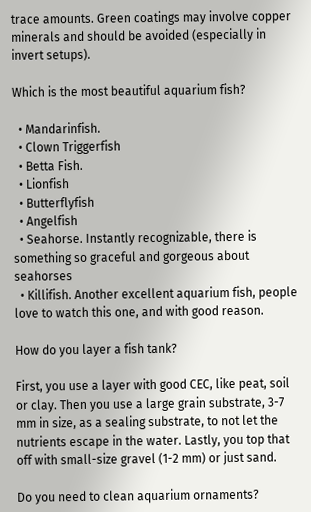trace amounts. Green coatings may involve copper minerals and should be avoided (especially in invert setups).

Which is the most beautiful aquarium fish?

  • Mandarinfish.
  • Clown Triggerfish
  • Betta Fish.
  • Lionfish
  • Butterflyfish
  • Angelfish
  • Seahorse. Instantly recognizable, there is something so graceful and gorgeous about seahorses
  • Killifish. Another excellent aquarium fish, people love to watch this one, and with good reason.

How do you layer a fish tank?

First, you use a layer with good CEC, like peat, soil or clay. Then you use a large grain substrate, 3-7 mm in size, as a sealing substrate, to not let the nutrients escape in the water. Lastly, you top that off with small-size gravel (1-2 mm) or just sand.

Do you need to clean aquarium ornaments?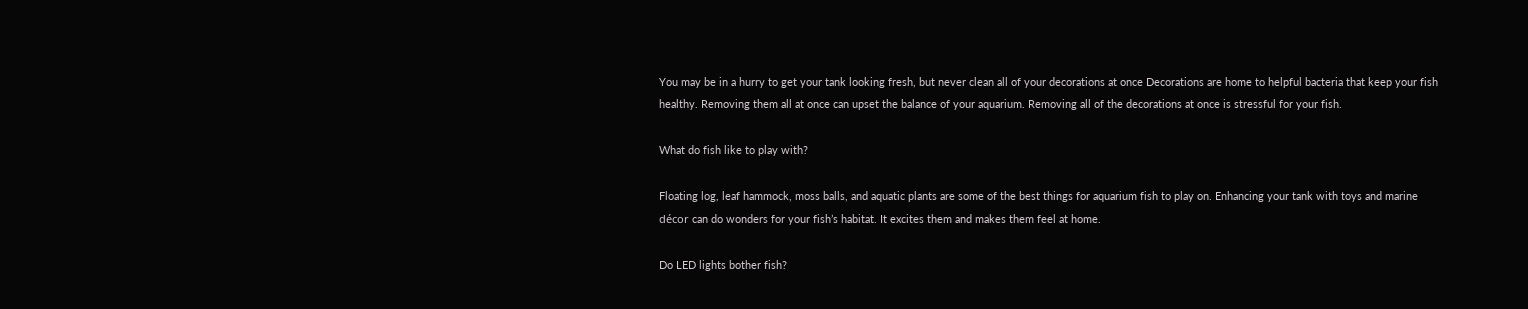You may be in a hurry to get your tank looking fresh, but never clean all of your decorations at once Decorations are home to helpful bacteria that keep your fish healthy. Removing them all at once can upset the balance of your aquarium. Removing all of the decorations at once is stressful for your fish.

What do fish like to play with?

Floating log, leaf hammock, moss balls, and aquatic plants are some of the best things for aquarium fish to play on. Enhancing your tank with toys and marine décor can do wonders for your fish’s habitat. It excites them and makes them feel at home.

Do LED lights bother fish?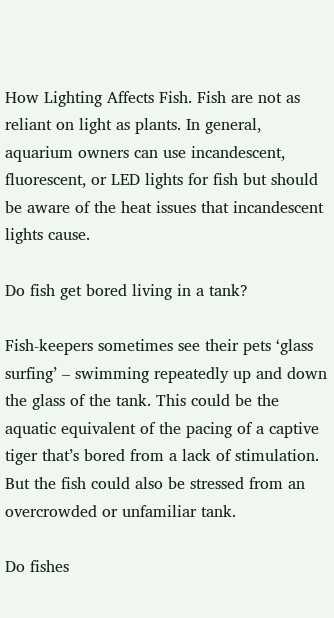How Lighting Affects Fish. Fish are not as reliant on light as plants. In general, aquarium owners can use incandescent, fluorescent, or LED lights for fish but should be aware of the heat issues that incandescent lights cause.

Do fish get bored living in a tank?

Fish-keepers sometimes see their pets ‘glass surfing’ – swimming repeatedly up and down the glass of the tank. This could be the aquatic equivalent of the pacing of a captive tiger that’s bored from a lack of stimulation. But the fish could also be stressed from an overcrowded or unfamiliar tank.

Do fishes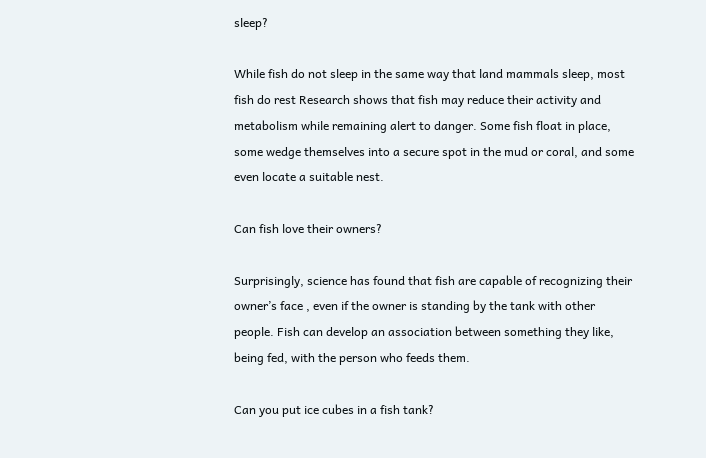sleep?

While fish do not sleep in the same way that land mammals sleep, most fish do rest Research shows that fish may reduce their activity and metabolism while remaining alert to danger. Some fish float in place, some wedge themselves into a secure spot in the mud or coral, and some even locate a suitable nest.

Can fish love their owners?

Surprisingly, science has found that fish are capable of recognizing their owner’s face , even if the owner is standing by the tank with other people. Fish can develop an association between something they like, being fed, with the person who feeds them.

Can you put ice cubes in a fish tank?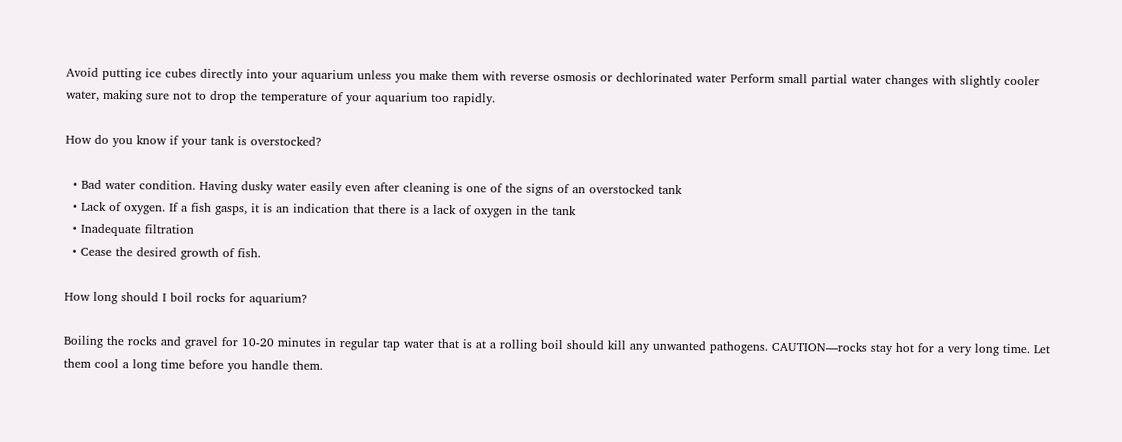Avoid putting ice cubes directly into your aquarium unless you make them with reverse osmosis or dechlorinated water Perform small partial water changes with slightly cooler water, making sure not to drop the temperature of your aquarium too rapidly.

How do you know if your tank is overstocked?

  • Bad water condition. Having dusky water easily even after cleaning is one of the signs of an overstocked tank
  • Lack of oxygen. If a fish gasps, it is an indication that there is a lack of oxygen in the tank
  • Inadequate filtration
  • Cease the desired growth of fish.

How long should I boil rocks for aquarium?

Boiling the rocks and gravel for 10-20 minutes in regular tap water that is at a rolling boil should kill any unwanted pathogens. CAUTION—rocks stay hot for a very long time. Let them cool a long time before you handle them.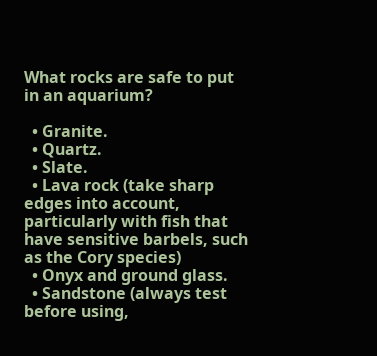What rocks are safe to put in an aquarium?

  • Granite.
  • Quartz.
  • Slate.
  • Lava rock (take sharp edges into account, particularly with fish that have sensitive barbels, such as the Cory species)
  • Onyx and ground glass.
  • Sandstone (always test before using,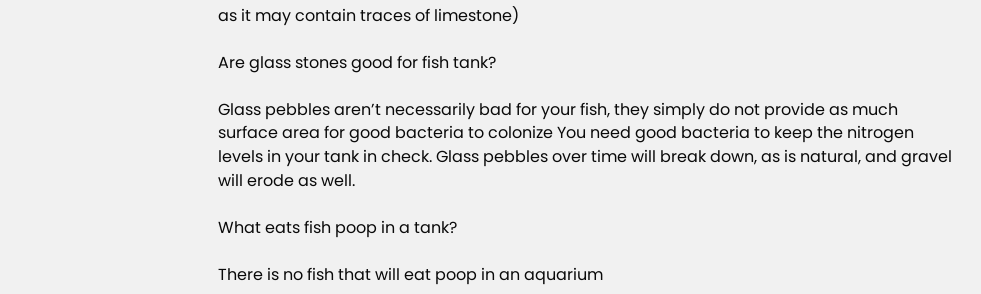as it may contain traces of limestone)

Are glass stones good for fish tank?

Glass pebbles aren’t necessarily bad for your fish, they simply do not provide as much surface area for good bacteria to colonize You need good bacteria to keep the nitrogen levels in your tank in check. Glass pebbles over time will break down, as is natural, and gravel will erode as well.

What eats fish poop in a tank?

There is no fish that will eat poop in an aquarium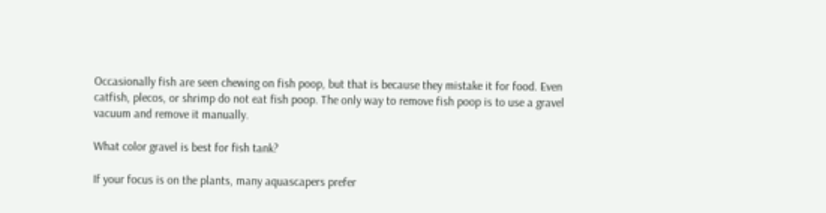Occasionally fish are seen chewing on fish poop, but that is because they mistake it for food. Even catfish, plecos, or shrimp do not eat fish poop. The only way to remove fish poop is to use a gravel vacuum and remove it manually.

What color gravel is best for fish tank?

If your focus is on the plants, many aquascapers prefer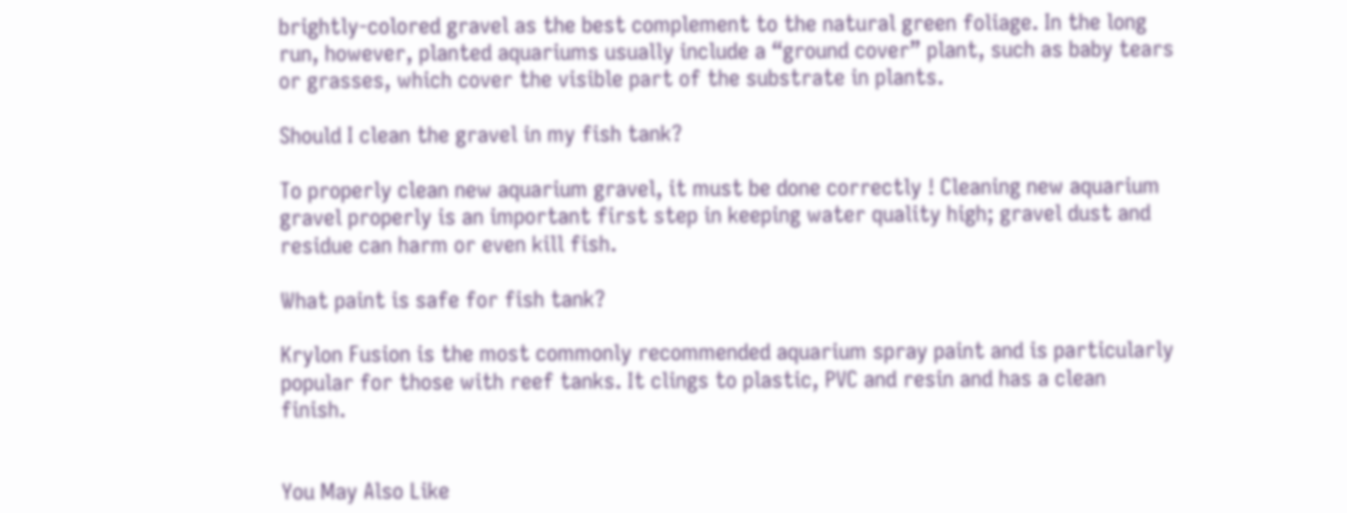brightly-colored gravel as the best complement to the natural green foliage. In the long run, however, planted aquariums usually include a “ground cover” plant, such as baby tears or grasses, which cover the visible part of the substrate in plants.

Should I clean the gravel in my fish tank?

To properly clean new aquarium gravel, it must be done correctly ! Cleaning new aquarium gravel properly is an important first step in keeping water quality high; gravel dust and residue can harm or even kill fish.

What paint is safe for fish tank?

Krylon Fusion is the most commonly recommended aquarium spray paint and is particularly popular for those with reef tanks. It clings to plastic, PVC and resin and has a clean finish.


You May Also Like